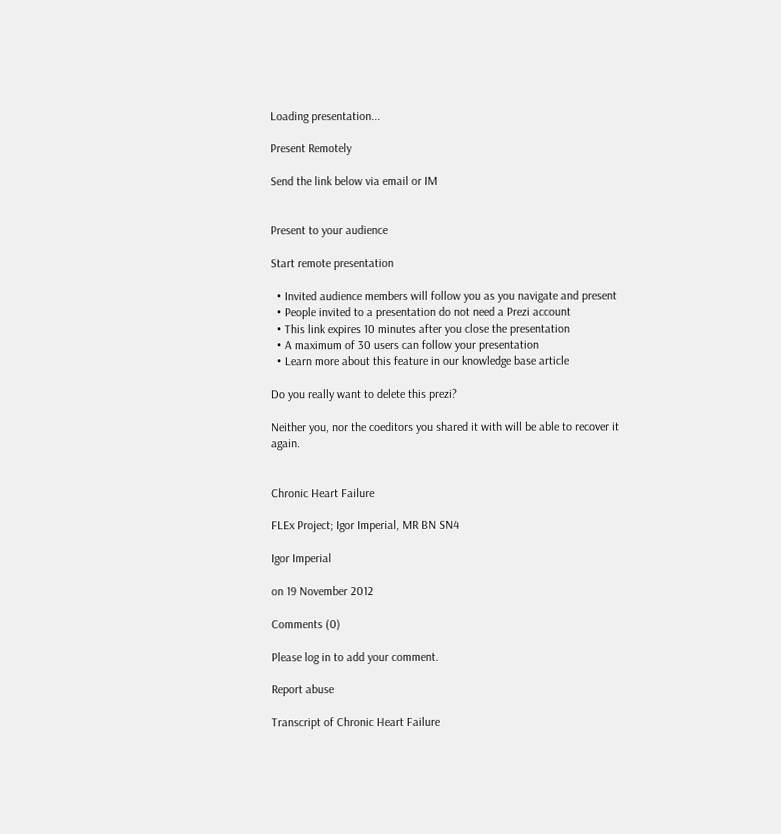Loading presentation...

Present Remotely

Send the link below via email or IM


Present to your audience

Start remote presentation

  • Invited audience members will follow you as you navigate and present
  • People invited to a presentation do not need a Prezi account
  • This link expires 10 minutes after you close the presentation
  • A maximum of 30 users can follow your presentation
  • Learn more about this feature in our knowledge base article

Do you really want to delete this prezi?

Neither you, nor the coeditors you shared it with will be able to recover it again.


Chronic Heart Failure

FLEx Project; Igor Imperial, MR BN SN4

Igor Imperial

on 19 November 2012

Comments (0)

Please log in to add your comment.

Report abuse

Transcript of Chronic Heart Failure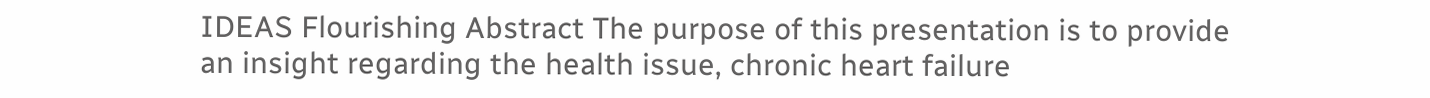IDEAS Flourishing Abstract The purpose of this presentation is to provide an insight regarding the health issue, chronic heart failure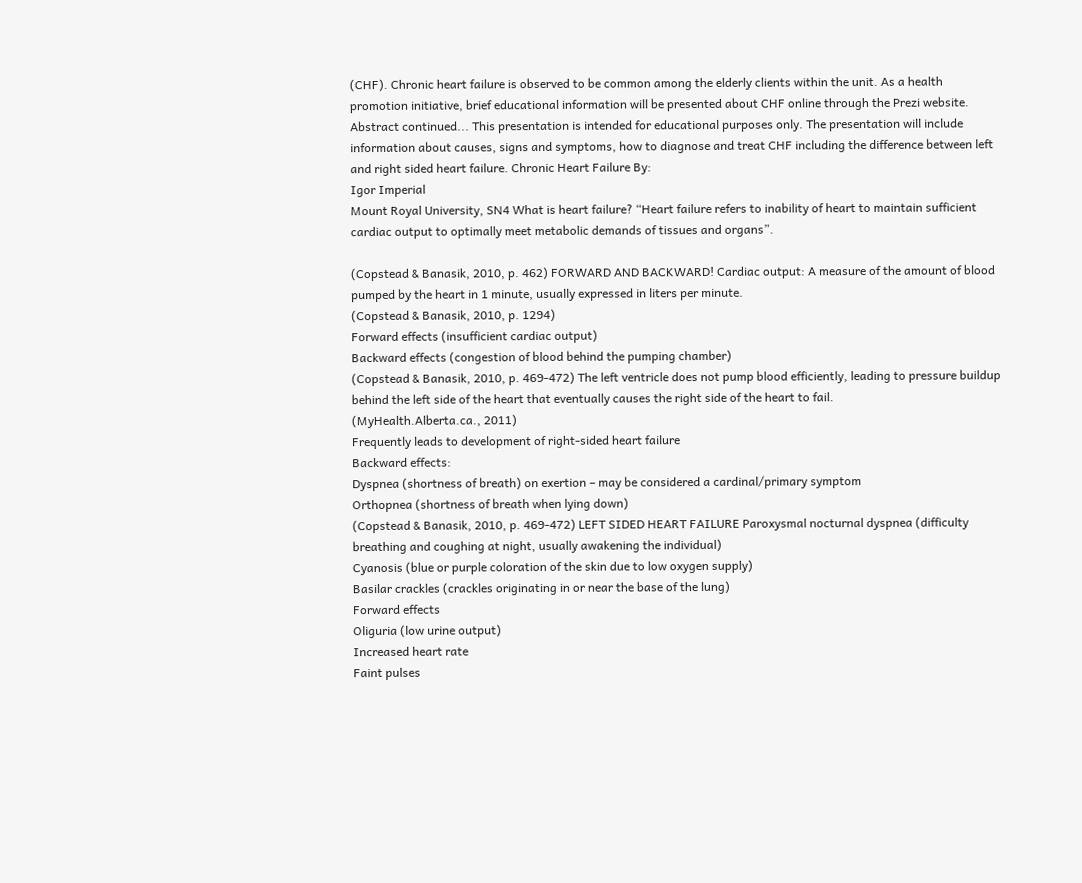(CHF). Chronic heart failure is observed to be common among the elderly clients within the unit. As a health promotion initiative, brief educational information will be presented about CHF online through the Prezi website. Abstract continued... This presentation is intended for educational purposes only. The presentation will include information about causes, signs and symptoms, how to diagnose and treat CHF including the difference between left and right sided heart failure. Chronic Heart Failure By:
Igor Imperial
Mount Royal University, SN4 What is heart failure? “Heart failure refers to inability of heart to maintain sufficient cardiac output to optimally meet metabolic demands of tissues and organs”.

(Copstead & Banasik, 2010, p. 462) FORWARD AND BACKWARD! Cardiac output: A measure of the amount of blood pumped by the heart in 1 minute, usually expressed in liters per minute.
(Copstead & Banasik, 2010, p. 1294)
Forward effects (insufficient cardiac output)
Backward effects (congestion of blood behind the pumping chamber)
(Copstead & Banasik, 2010, p. 469-472) The left ventricle does not pump blood efficiently, leading to pressure buildup behind the left side of the heart that eventually causes the right side of the heart to fail.
(MyHealth.Alberta.ca., 2011)
Frequently leads to development of right-sided heart failure
Backward effects:
Dyspnea (shortness of breath) on exertion – may be considered a cardinal/primary symptom
Orthopnea (shortness of breath when lying down)
(Copstead & Banasik, 2010, p. 469-472) LEFT SIDED HEART FAILURE Paroxysmal nocturnal dyspnea (difficulty breathing and coughing at night, usually awakening the individual)
Cyanosis (blue or purple coloration of the skin due to low oxygen supply)
Basilar crackles (crackles originating in or near the base of the lung)
Forward effects
Oliguria (low urine output)
Increased heart rate
Faint pulses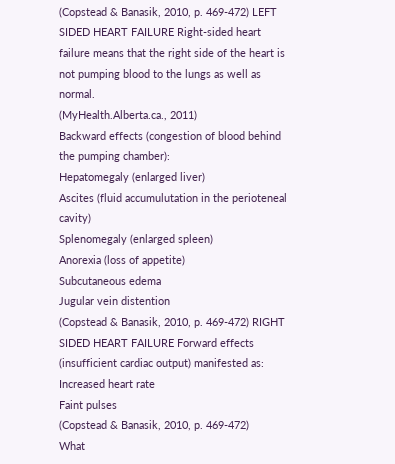(Copstead & Banasik, 2010, p. 469-472) LEFT SIDED HEART FAILURE Right-sided heart failure means that the right side of the heart is not pumping blood to the lungs as well as normal.
(MyHealth.Alberta.ca., 2011)
Backward effects (congestion of blood behind the pumping chamber):
Hepatomegaly (enlarged liver)
Ascites (fluid accumulutation in the perioteneal cavity)
Splenomegaly (enlarged spleen)
Anorexia (loss of appetite)
Subcutaneous edema
Jugular vein distention
(Copstead & Banasik, 2010, p. 469-472) RIGHT SIDED HEART FAILURE Forward effects (insufficient cardiac output) manifested as:
Increased heart rate
Faint pulses
(Copstead & Banasik, 2010, p. 469-472)
What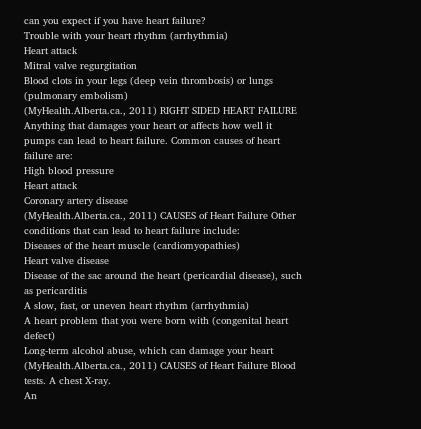can you expect if you have heart failure?
Trouble with your heart rhythm (arrhythmia)
Heart attack
Mitral valve regurgitation
Blood clots in your legs (deep vein thrombosis) or lungs (pulmonary embolism)
(MyHealth.Alberta.ca., 2011) RIGHT SIDED HEART FAILURE Anything that damages your heart or affects how well it pumps can lead to heart failure. Common causes of heart failure are:
High blood pressure
Heart attack
Coronary artery disease
(MyHealth.Alberta.ca., 2011) CAUSES of Heart Failure Other conditions that can lead to heart failure include:
Diseases of the heart muscle (cardiomyopathies)
Heart valve disease
Disease of the sac around the heart (pericardial disease), such as pericarditis
A slow, fast, or uneven heart rhythm (arrhythmia)
A heart problem that you were born with (congenital heart defect)
Long-term alcohol abuse, which can damage your heart
(MyHealth.Alberta.ca., 2011) CAUSES of Heart Failure Blood tests. A chest X-ray.
An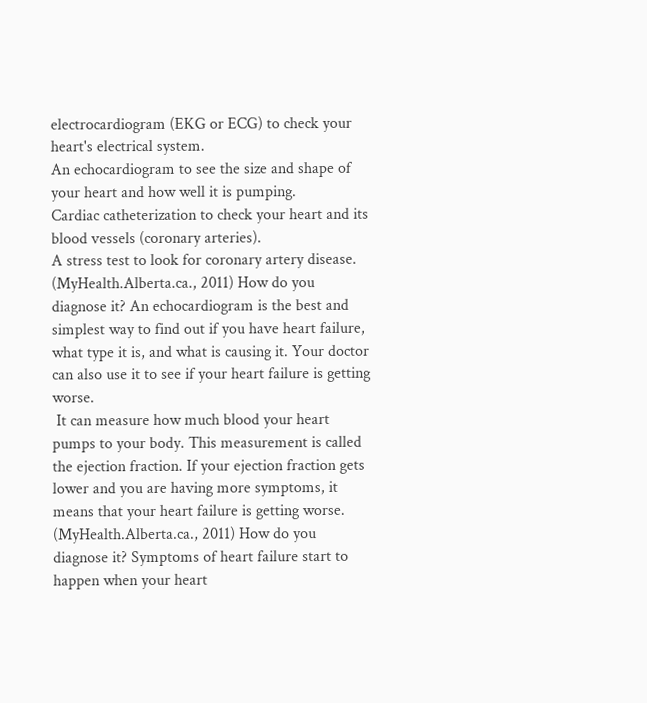electrocardiogram (EKG or ECG) to check your heart's electrical system.
An echocardiogram to see the size and shape of your heart and how well it is pumping.
Cardiac catheterization to check your heart and its blood vessels (coronary arteries).
A stress test to look for coronary artery disease.
(MyHealth.Alberta.ca., 2011) How do you diagnose it? An echocardiogram is the best and simplest way to find out if you have heart failure, what type it is, and what is causing it. Your doctor can also use it to see if your heart failure is getting worse.
 It can measure how much blood your heart pumps to your body. This measurement is called the ejection fraction. If your ejection fraction gets lower and you are having more symptoms, it means that your heart failure is getting worse.
(MyHealth.Alberta.ca., 2011) How do you diagnose it? Symptoms of heart failure start to happen when your heart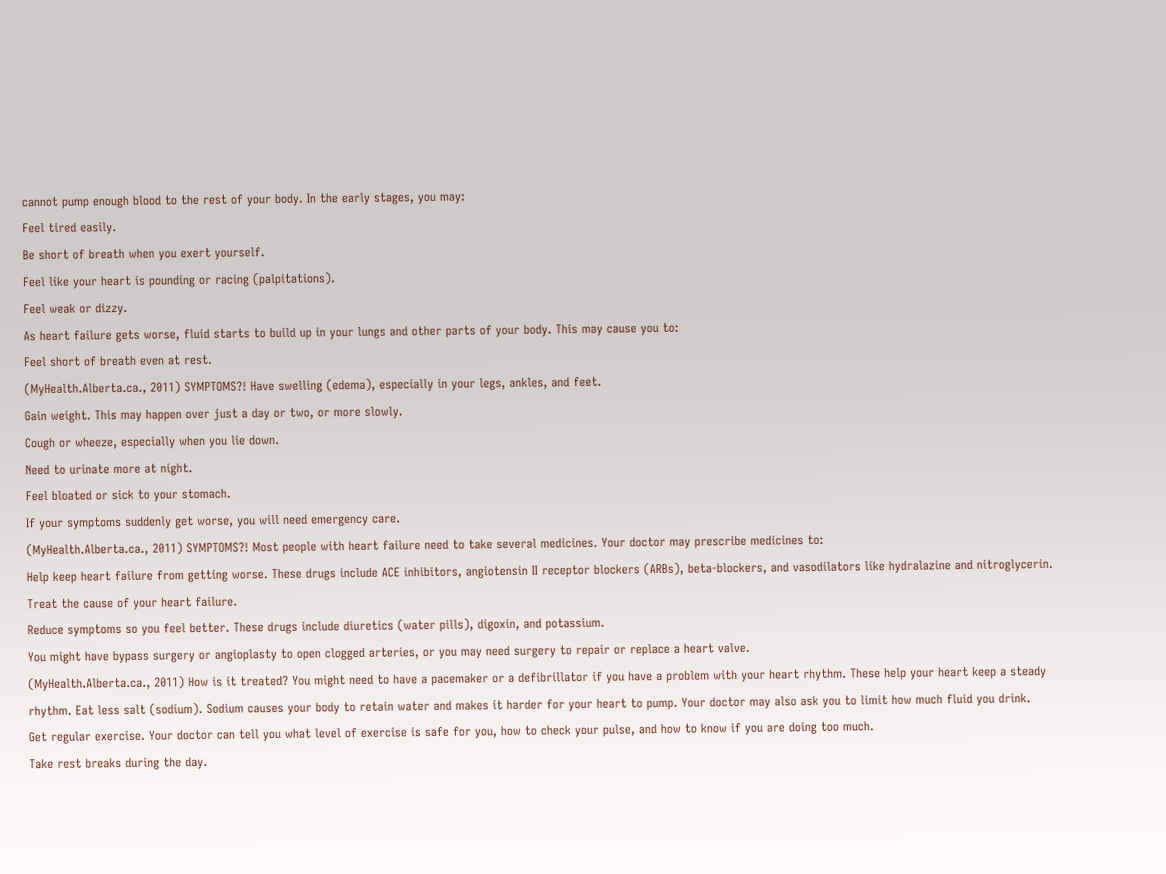cannot pump enough blood to the rest of your body. In the early stages, you may:
Feel tired easily.
Be short of breath when you exert yourself.
Feel like your heart is pounding or racing (palpitations).
Feel weak or dizzy.
As heart failure gets worse, fluid starts to build up in your lungs and other parts of your body. This may cause you to:
Feel short of breath even at rest.
(MyHealth.Alberta.ca., 2011) SYMPTOMS?! Have swelling (edema), especially in your legs, ankles, and feet.
Gain weight. This may happen over just a day or two, or more slowly.
Cough or wheeze, especially when you lie down.
Need to urinate more at night.
Feel bloated or sick to your stomach.
If your symptoms suddenly get worse, you will need emergency care.
(MyHealth.Alberta.ca., 2011) SYMPTOMS?! Most people with heart failure need to take several medicines. Your doctor may prescribe medicines to:
Help keep heart failure from getting worse. These drugs include ACE inhibitors, angiotensin II receptor blockers (ARBs), beta-blockers, and vasodilators like hydralazine and nitroglycerin. Treat the cause of your heart failure.
Reduce symptoms so you feel better. These drugs include diuretics (water pills), digoxin, and potassium.
You might have bypass surgery or angioplasty to open clogged arteries, or you may need surgery to repair or replace a heart valve.
(MyHealth.Alberta.ca., 2011) How is it treated? You might need to have a pacemaker or a defibrillator if you have a problem with your heart rhythm. These help your heart keep a steady rhythm. Eat less salt (sodium). Sodium causes your body to retain water and makes it harder for your heart to pump. Your doctor may also ask you to limit how much fluid you drink.
Get regular exercise. Your doctor can tell you what level of exercise is safe for you, how to check your pulse, and how to know if you are doing too much.
Take rest breaks during the day.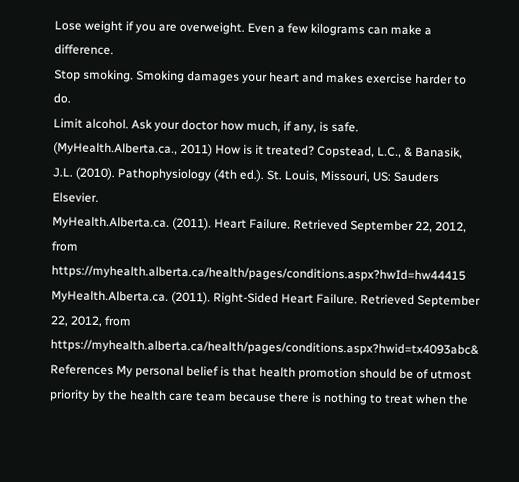Lose weight if you are overweight. Even a few kilograms can make a difference.
Stop smoking. Smoking damages your heart and makes exercise harder to do.
Limit alcohol. Ask your doctor how much, if any, is safe.
(MyHealth.Alberta.ca., 2011) How is it treated? Copstead, L.C., & Banasik, J.L. (2010). Pathophysiology (4th ed.). St. Louis, Missouri, US: Sauders Elsevier.
MyHealth.Alberta.ca. (2011). Heart Failure. Retrieved September 22, 2012, from https://myhealth.alberta.ca/health/pages/conditions.aspx?hwId=hw44415
MyHealth.Alberta.ca. (2011). Right-Sided Heart Failure. Retrieved September 22, 2012, from https://myhealth.alberta.ca/health/pages/conditions.aspx?hwid=tx4093abc& References My personal belief is that health promotion should be of utmost priority by the health care team because there is nothing to treat when the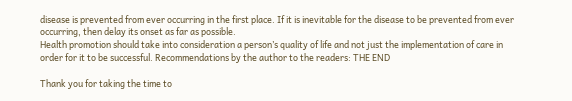disease is prevented from ever occurring in the first place. If it is inevitable for the disease to be prevented from ever occurring, then delay its onset as far as possible.
Health promotion should take into consideration a person’s quality of life and not just the implementation of care in order for it to be successful. Recommendations by the author to the readers: THE END

Thank you for taking the time to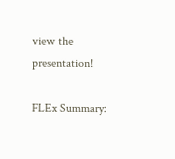view the presentation!

FLEx Summary: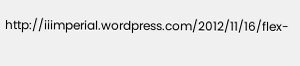http://iiimperial.wordpress.com/2012/11/16/flex-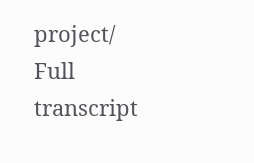project/
Full transcript